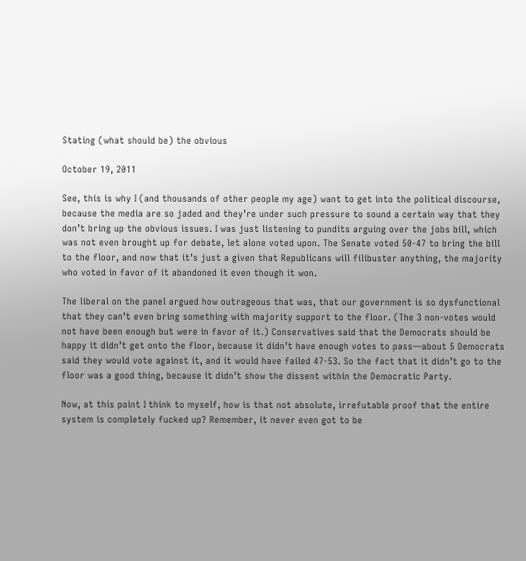Stating (what should be) the obvious

October 19, 2011

See, this is why I (and thousands of other people my age) want to get into the political discourse, because the media are so jaded and they’re under such pressure to sound a certain way that they don’t bring up the obvious issues. I was just listening to pundits arguing over the jobs bill, which was not even brought up for debate, let alone voted upon. The Senate voted 50-47 to bring the bill to the floor, and now that it’s just a given that Republicans will filibuster anything, the majority who voted in favor of it abandoned it even though it won.

The liberal on the panel argued how outrageous that was, that our government is so dysfunctional that they can’t even bring something with majority support to the floor. (The 3 non-votes would not have been enough but were in favor of it.) Conservatives said that the Democrats should be happy it didn’t get onto the floor, because it didn’t have enough votes to pass—about 5 Democrats said they would vote against it, and it would have failed 47-53. So the fact that it didn’t go to the floor was a good thing, because it didn’t show the dissent within the Democratic Party.

Now, at this point I think to myself, how is that not absolute, irrefutable proof that the entire system is completely fucked up? Remember, it never even got to be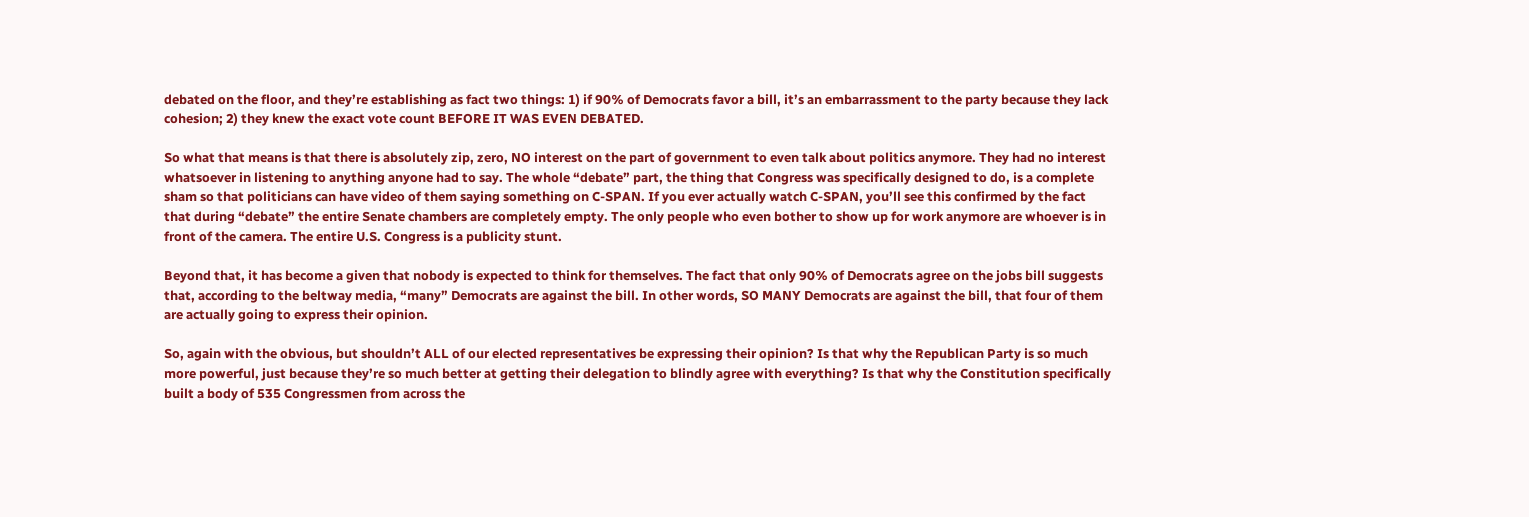debated on the floor, and they’re establishing as fact two things: 1) if 90% of Democrats favor a bill, it’s an embarrassment to the party because they lack cohesion; 2) they knew the exact vote count BEFORE IT WAS EVEN DEBATED.

So what that means is that there is absolutely zip, zero, NO interest on the part of government to even talk about politics anymore. They had no interest whatsoever in listening to anything anyone had to say. The whole “debate” part, the thing that Congress was specifically designed to do, is a complete sham so that politicians can have video of them saying something on C-SPAN. If you ever actually watch C-SPAN, you’ll see this confirmed by the fact that during “debate” the entire Senate chambers are completely empty. The only people who even bother to show up for work anymore are whoever is in front of the camera. The entire U.S. Congress is a publicity stunt.

Beyond that, it has become a given that nobody is expected to think for themselves. The fact that only 90% of Democrats agree on the jobs bill suggests that, according to the beltway media, “many” Democrats are against the bill. In other words, SO MANY Democrats are against the bill, that four of them are actually going to express their opinion.

So, again with the obvious, but shouldn’t ALL of our elected representatives be expressing their opinion? Is that why the Republican Party is so much more powerful, just because they’re so much better at getting their delegation to blindly agree with everything? Is that why the Constitution specifically built a body of 535 Congressmen from across the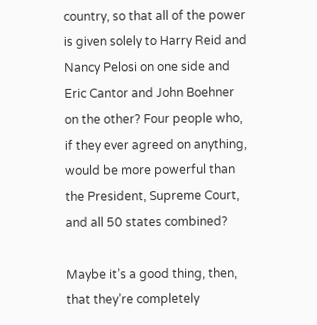country, so that all of the power is given solely to Harry Reid and Nancy Pelosi on one side and Eric Cantor and John Boehner on the other? Four people who, if they ever agreed on anything, would be more powerful than the President, Supreme Court, and all 50 states combined?

Maybe it’s a good thing, then, that they’re completely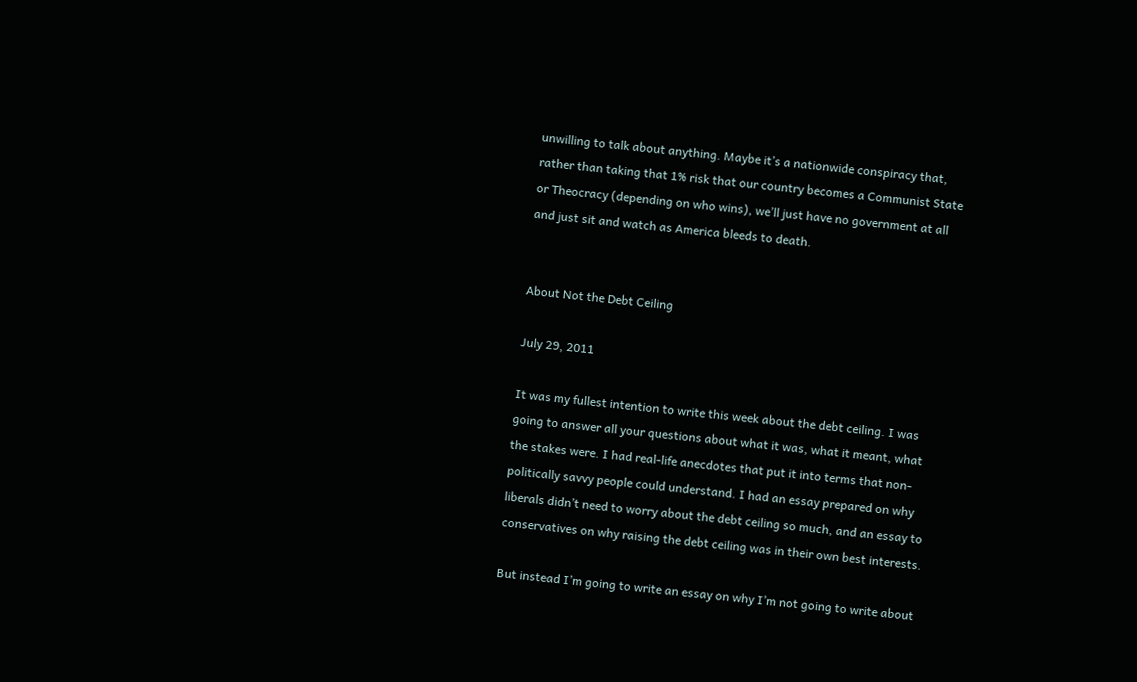unwilling to talk about anything. Maybe it’s a nationwide conspiracy that, rather than taking that 1% risk that our country becomes a Communist State or Theocracy (depending on who wins), we’ll just have no government at all and just sit and watch as America bleeds to death.


About Not the Debt Ceiling

July 29, 2011

It was my fullest intention to write this week about the debt ceiling. I was going to answer all your questions about what it was, what it meant, what the stakes were. I had real-life anecdotes that put it into terms that non-politically savvy people could understand. I had an essay prepared on why liberals didn’t need to worry about the debt ceiling so much, and an essay to conservatives on why raising the debt ceiling was in their own best interests.

But instead I’m going to write an essay on why I’m not going to write about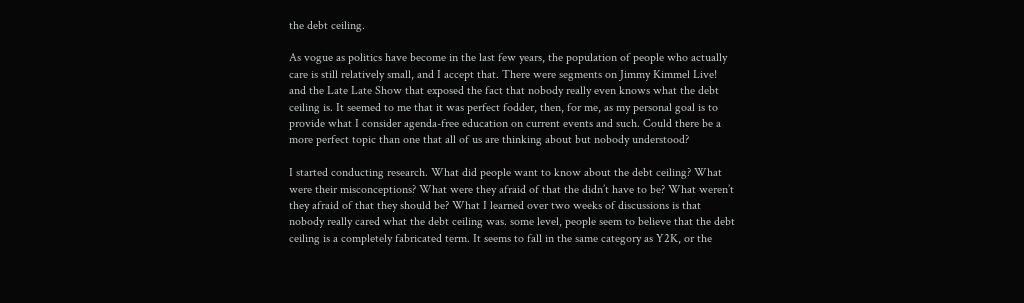the debt ceiling.

As vogue as politics have become in the last few years, the population of people who actually care is still relatively small, and I accept that. There were segments on Jimmy Kimmel Live! and the Late Late Show that exposed the fact that nobody really even knows what the debt ceiling is. It seemed to me that it was perfect fodder, then, for me, as my personal goal is to provide what I consider agenda-free education on current events and such. Could there be a more perfect topic than one that all of us are thinking about but nobody understood?

I started conducting research. What did people want to know about the debt ceiling? What were their misconceptions? What were they afraid of that the didn’t have to be? What weren’t they afraid of that they should be? What I learned over two weeks of discussions is that nobody really cared what the debt ceiling was. some level, people seem to believe that the debt ceiling is a completely fabricated term. It seems to fall in the same category as Y2K, or the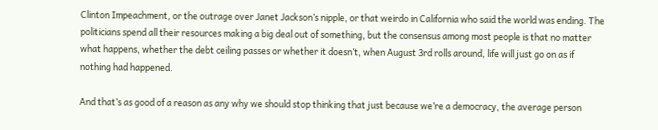Clinton Impeachment, or the outrage over Janet Jackson’s nipple, or that weirdo in California who said the world was ending. The politicians spend all their resources making a big deal out of something, but the consensus among most people is that no matter what happens, whether the debt ceiling passes or whether it doesn’t, when August 3rd rolls around, life will just go on as if nothing had happened.

And that’s as good of a reason as any why we should stop thinking that just because we’re a democracy, the average person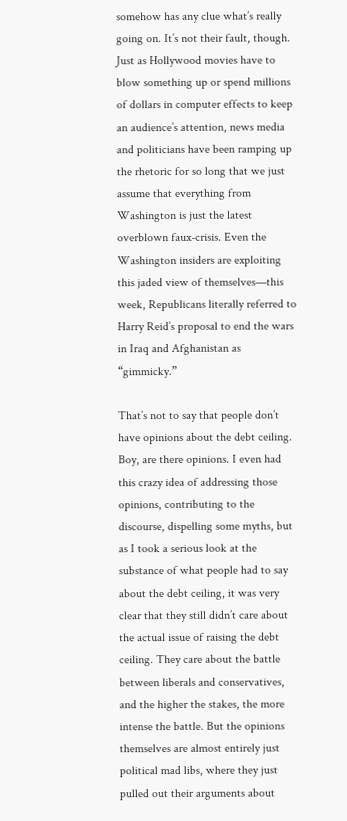somehow has any clue what’s really going on. It’s not their fault, though. Just as Hollywood movies have to blow something up or spend millions of dollars in computer effects to keep an audience’s attention, news media and politicians have been ramping up the rhetoric for so long that we just assume that everything from Washington is just the latest overblown faux-crisis. Even the Washington insiders are exploiting this jaded view of themselves—this week, Republicans literally referred to Harry Reid’s proposal to end the wars in Iraq and Afghanistan as “gimmicky.”

That’s not to say that people don’t have opinions about the debt ceiling. Boy, are there opinions. I even had this crazy idea of addressing those opinions, contributing to the discourse, dispelling some myths, but as I took a serious look at the substance of what people had to say about the debt ceiling, it was very clear that they still didn’t care about the actual issue of raising the debt ceiling. They care about the battle between liberals and conservatives, and the higher the stakes, the more intense the battle. But the opinions themselves are almost entirely just political mad libs, where they just pulled out their arguments about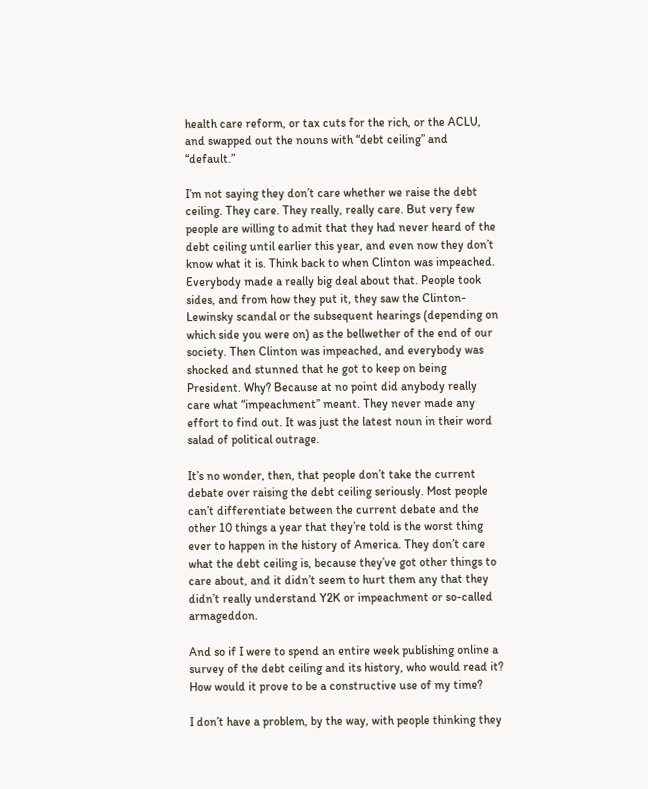health care reform, or tax cuts for the rich, or the ACLU, and swapped out the nouns with “debt ceiling” and “default.”

I’m not saying they don’t care whether we raise the debt ceiling. They care. They really, really care. But very few people are willing to admit that they had never heard of the debt ceiling until earlier this year, and even now they don’t know what it is. Think back to when Clinton was impeached. Everybody made a really big deal about that. People took sides, and from how they put it, they saw the Clinton-Lewinsky scandal or the subsequent hearings (depending on which side you were on) as the bellwether of the end of our society. Then Clinton was impeached, and everybody was shocked and stunned that he got to keep on being President. Why? Because at no point did anybody really care what “impeachment” meant. They never made any effort to find out. It was just the latest noun in their word salad of political outrage.

It’s no wonder, then, that people don’t take the current debate over raising the debt ceiling seriously. Most people can’t differentiate between the current debate and the other 10 things a year that they’re told is the worst thing ever to happen in the history of America. They don’t care what the debt ceiling is, because they’ve got other things to care about, and it didn’t seem to hurt them any that they didn’t really understand Y2K or impeachment or so-called armageddon.

And so if I were to spend an entire week publishing online a survey of the debt ceiling and its history, who would read it? How would it prove to be a constructive use of my time?

I don’t have a problem, by the way, with people thinking they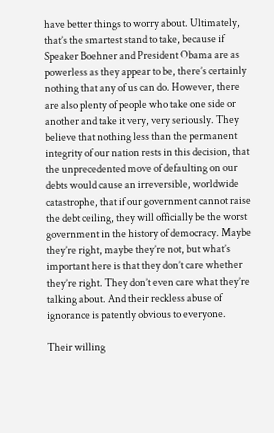have better things to worry about. Ultimately, that’s the smartest stand to take, because if Speaker Boehner and President Obama are as powerless as they appear to be, there’s certainly nothing that any of us can do. However, there are also plenty of people who take one side or another and take it very, very seriously. They believe that nothing less than the permanent integrity of our nation rests in this decision, that the unprecedented move of defaulting on our debts would cause an irreversible, worldwide catastrophe, that if our government cannot raise the debt ceiling, they will officially be the worst government in the history of democracy. Maybe they’re right, maybe they’re not, but what’s important here is that they don’t care whether they’re right. They don’t even care what they’re talking about. And their reckless abuse of ignorance is patently obvious to everyone.

Their willing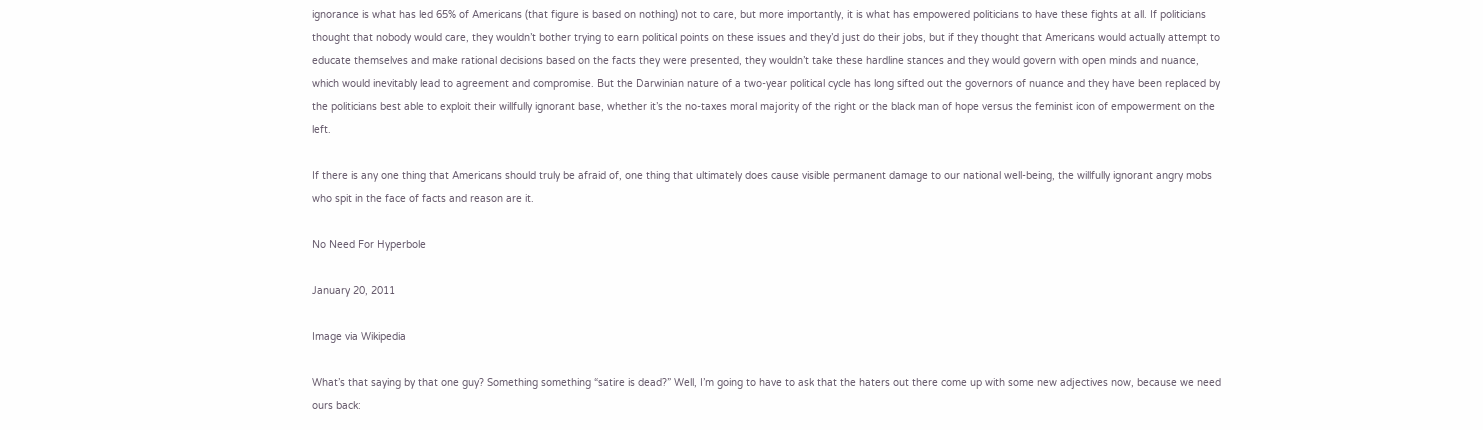ignorance is what has led 65% of Americans (that figure is based on nothing) not to care, but more importantly, it is what has empowered politicians to have these fights at all. If politicians thought that nobody would care, they wouldn’t bother trying to earn political points on these issues and they’d just do their jobs, but if they thought that Americans would actually attempt to educate themselves and make rational decisions based on the facts they were presented, they wouldn’t take these hardline stances and they would govern with open minds and nuance, which would inevitably lead to agreement and compromise. But the Darwinian nature of a two-year political cycle has long sifted out the governors of nuance and they have been replaced by the politicians best able to exploit their willfully ignorant base, whether it’s the no-taxes moral majority of the right or the black man of hope versus the feminist icon of empowerment on the left.

If there is any one thing that Americans should truly be afraid of, one thing that ultimately does cause visible permanent damage to our national well-being, the willfully ignorant angry mobs who spit in the face of facts and reason are it.

No Need For Hyperbole

January 20, 2011

Image via Wikipedia

What’s that saying by that one guy? Something something “satire is dead?” Well, I’m going to have to ask that the haters out there come up with some new adjectives now, because we need ours back: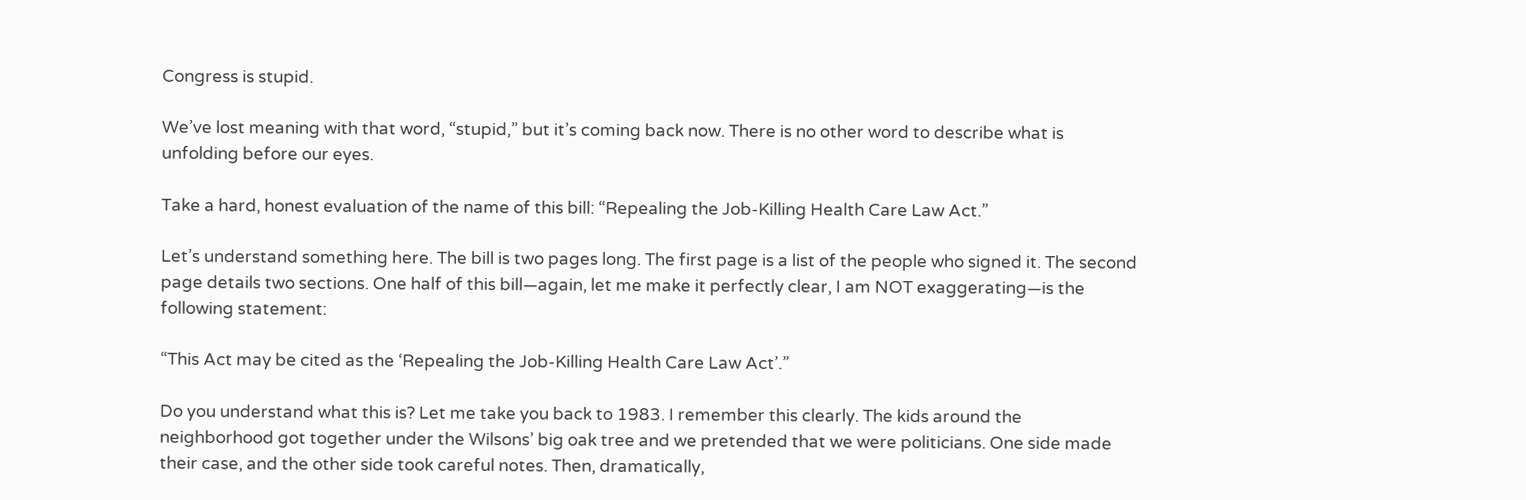Congress is stupid.

We’ve lost meaning with that word, “stupid,” but it’s coming back now. There is no other word to describe what is unfolding before our eyes.

Take a hard, honest evaluation of the name of this bill: “Repealing the Job-Killing Health Care Law Act.”

Let’s understand something here. The bill is two pages long. The first page is a list of the people who signed it. The second page details two sections. One half of this bill—again, let me make it perfectly clear, I am NOT exaggerating—is the following statement:

“This Act may be cited as the ‘Repealing the Job-Killing Health Care Law Act’.”

Do you understand what this is? Let me take you back to 1983. I remember this clearly. The kids around the neighborhood got together under the Wilsons’ big oak tree and we pretended that we were politicians. One side made their case, and the other side took careful notes. Then, dramatically,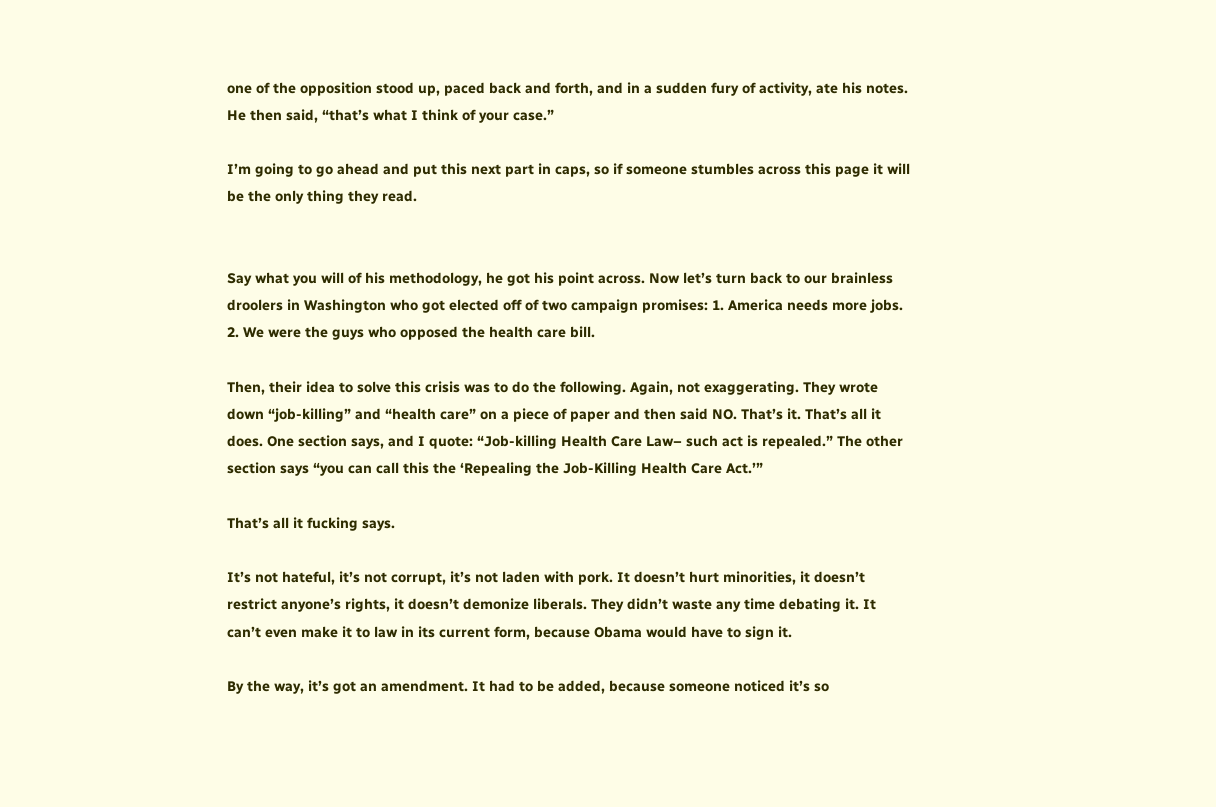one of the opposition stood up, paced back and forth, and in a sudden fury of activity, ate his notes. He then said, “that’s what I think of your case.”

I’m going to go ahead and put this next part in caps, so if someone stumbles across this page it will be the only thing they read.


Say what you will of his methodology, he got his point across. Now let’s turn back to our brainless droolers in Washington who got elected off of two campaign promises: 1. America needs more jobs. 2. We were the guys who opposed the health care bill.

Then, their idea to solve this crisis was to do the following. Again, not exaggerating. They wrote down “job-killing” and “health care” on a piece of paper and then said NO. That’s it. That’s all it does. One section says, and I quote: “Job-killing Health Care Law– such act is repealed.” The other section says “you can call this the ‘Repealing the Job-Killing Health Care Act.’”

That’s all it fucking says.

It’s not hateful, it’s not corrupt, it’s not laden with pork. It doesn’t hurt minorities, it doesn’t restrict anyone’s rights, it doesn’t demonize liberals. They didn’t waste any time debating it. It can’t even make it to law in its current form, because Obama would have to sign it.

By the way, it’s got an amendment. It had to be added, because someone noticed it’s so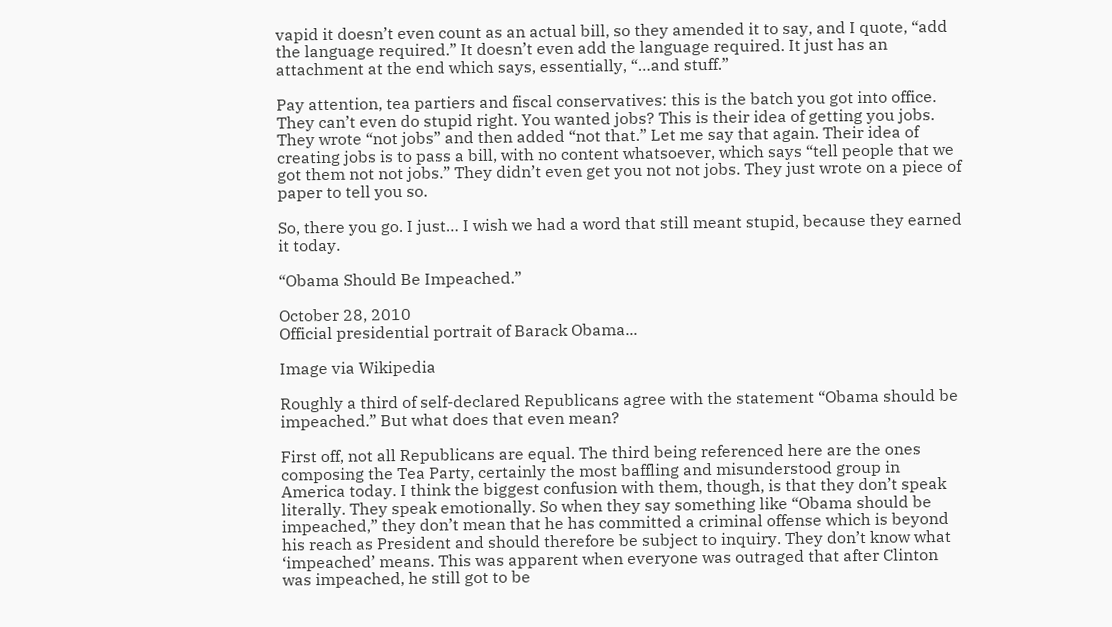vapid it doesn’t even count as an actual bill, so they amended it to say, and I quote, “add the language required.” It doesn’t even add the language required. It just has an attachment at the end which says, essentially, “…and stuff.”

Pay attention, tea partiers and fiscal conservatives: this is the batch you got into office. They can’t even do stupid right. You wanted jobs? This is their idea of getting you jobs. They wrote “not jobs” and then added “not that.” Let me say that again. Their idea of creating jobs is to pass a bill, with no content whatsoever, which says “tell people that we got them not not jobs.” They didn’t even get you not not jobs. They just wrote on a piece of paper to tell you so.

So, there you go. I just… I wish we had a word that still meant stupid, because they earned it today.

“Obama Should Be Impeached.”

October 28, 2010
Official presidential portrait of Barack Obama...

Image via Wikipedia

Roughly a third of self-declared Republicans agree with the statement “Obama should be impeached.” But what does that even mean?

First off, not all Republicans are equal. The third being referenced here are the ones composing the Tea Party, certainly the most baffling and misunderstood group in America today. I think the biggest confusion with them, though, is that they don’t speak literally. They speak emotionally. So when they say something like “Obama should be impeached,” they don’t mean that he has committed a criminal offense which is beyond his reach as President and should therefore be subject to inquiry. They don’t know what ‘impeached’ means. This was apparent when everyone was outraged that after Clinton was impeached, he still got to be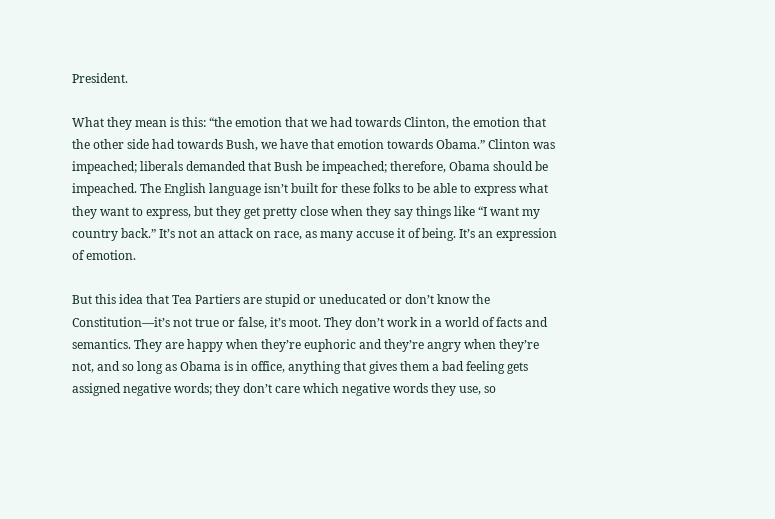President.

What they mean is this: “the emotion that we had towards Clinton, the emotion that the other side had towards Bush, we have that emotion towards Obama.” Clinton was impeached; liberals demanded that Bush be impeached; therefore, Obama should be impeached. The English language isn’t built for these folks to be able to express what they want to express, but they get pretty close when they say things like “I want my country back.” It’s not an attack on race, as many accuse it of being. It’s an expression of emotion.

But this idea that Tea Partiers are stupid or uneducated or don’t know the Constitution—it’s not true or false, it’s moot. They don’t work in a world of facts and semantics. They are happy when they’re euphoric and they’re angry when they’re not, and so long as Obama is in office, anything that gives them a bad feeling gets assigned negative words; they don’t care which negative words they use, so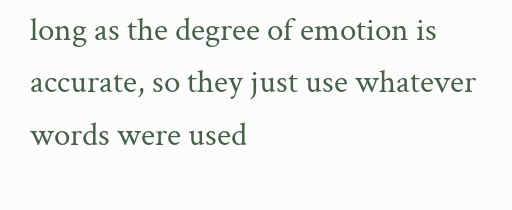long as the degree of emotion is accurate, so they just use whatever words were used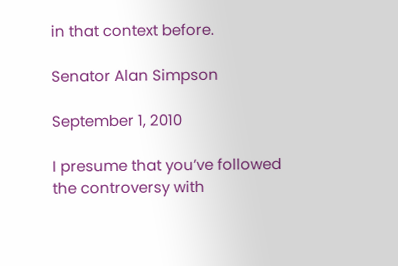in that context before.

Senator Alan Simpson

September 1, 2010

I presume that you’ve followed the controversy with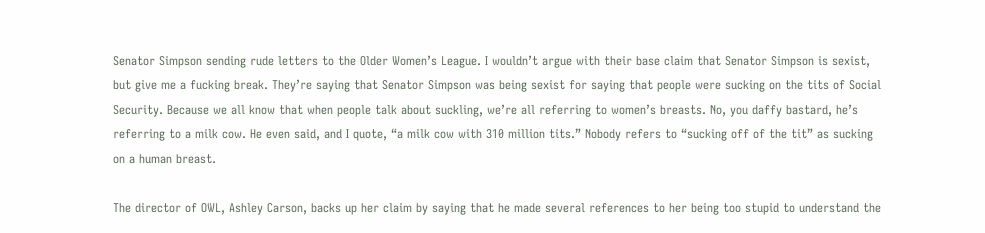Senator Simpson sending rude letters to the Older Women’s League. I wouldn’t argue with their base claim that Senator Simpson is sexist, but give me a fucking break. They’re saying that Senator Simpson was being sexist for saying that people were sucking on the tits of Social Security. Because we all know that when people talk about suckling, we’re all referring to women’s breasts. No, you daffy bastard, he’s referring to a milk cow. He even said, and I quote, “a milk cow with 310 million tits.” Nobody refers to “sucking off of the tit” as sucking on a human breast.

The director of OWL, Ashley Carson, backs up her claim by saying that he made several references to her being too stupid to understand the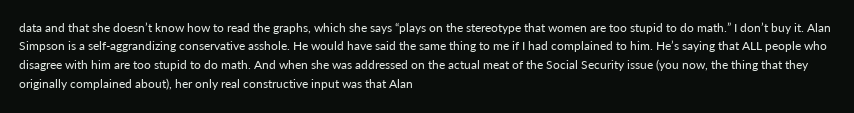data and that she doesn’t know how to read the graphs, which she says “plays on the stereotype that women are too stupid to do math.” I don’t buy it. Alan Simpson is a self-aggrandizing conservative asshole. He would have said the same thing to me if I had complained to him. He’s saying that ALL people who disagree with him are too stupid to do math. And when she was addressed on the actual meat of the Social Security issue (you now, the thing that they originally complained about), her only real constructive input was that Alan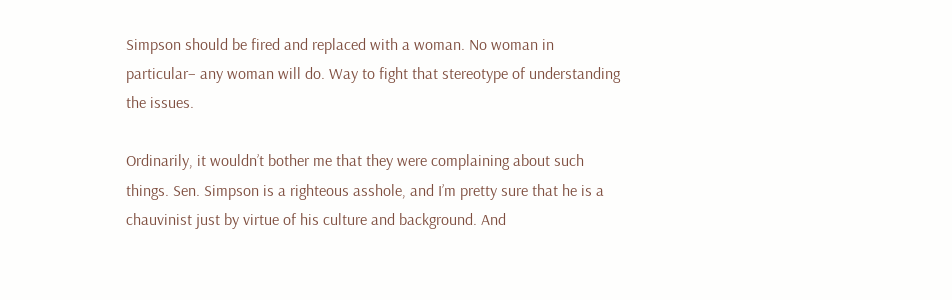Simpson should be fired and replaced with a woman. No woman in particular– any woman will do. Way to fight that stereotype of understanding the issues.

Ordinarily, it wouldn’t bother me that they were complaining about such things. Sen. Simpson is a righteous asshole, and I’m pretty sure that he is a chauvinist just by virtue of his culture and background. And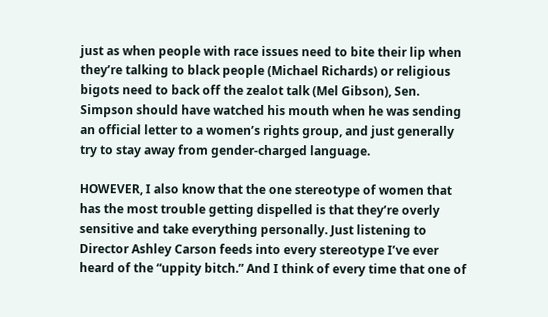just as when people with race issues need to bite their lip when they’re talking to black people (Michael Richards) or religious bigots need to back off the zealot talk (Mel Gibson), Sen. Simpson should have watched his mouth when he was sending an official letter to a women’s rights group, and just generally try to stay away from gender-charged language.

HOWEVER, I also know that the one stereotype of women that has the most trouble getting dispelled is that they’re overly sensitive and take everything personally. Just listening to Director Ashley Carson feeds into every stereotype I’ve ever heard of the “uppity bitch.” And I think of every time that one of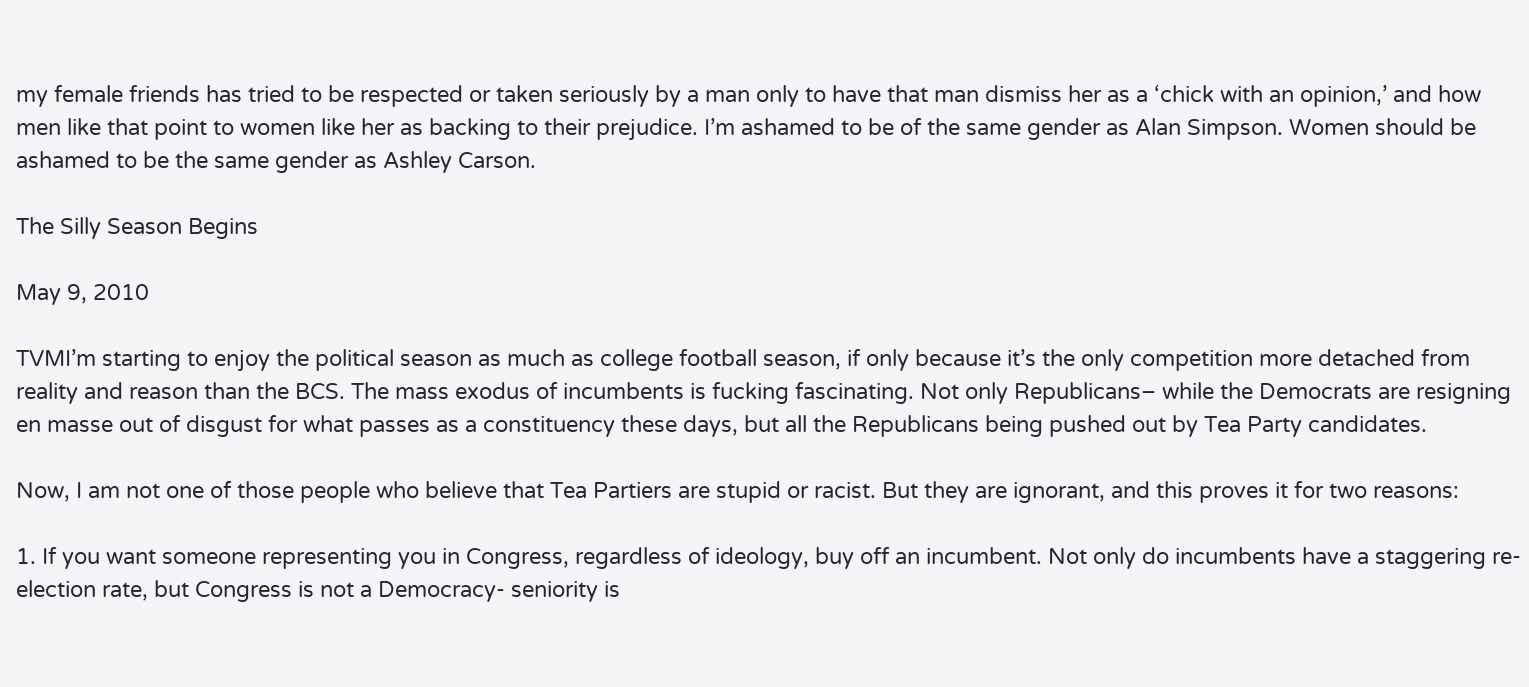my female friends has tried to be respected or taken seriously by a man only to have that man dismiss her as a ‘chick with an opinion,’ and how men like that point to women like her as backing to their prejudice. I’m ashamed to be of the same gender as Alan Simpson. Women should be ashamed to be the same gender as Ashley Carson.

The Silly Season Begins

May 9, 2010

TVMI’m starting to enjoy the political season as much as college football season, if only because it’s the only competition more detached from reality and reason than the BCS. The mass exodus of incumbents is fucking fascinating. Not only Republicans– while the Democrats are resigning en masse out of disgust for what passes as a constituency these days, but all the Republicans being pushed out by Tea Party candidates.

Now, I am not one of those people who believe that Tea Partiers are stupid or racist. But they are ignorant, and this proves it for two reasons:

1. If you want someone representing you in Congress, regardless of ideology, buy off an incumbent. Not only do incumbents have a staggering re-election rate, but Congress is not a Democracy- seniority is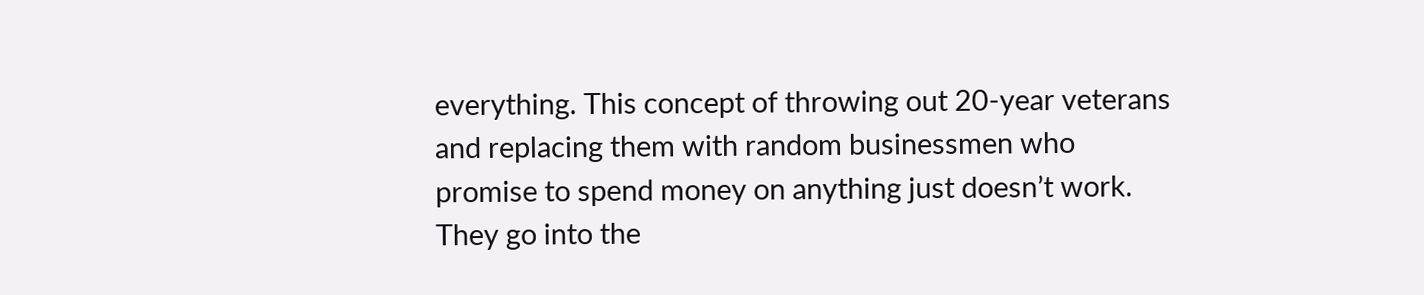everything. This concept of throwing out 20-year veterans and replacing them with random businessmen who promise to spend money on anything just doesn’t work. They go into the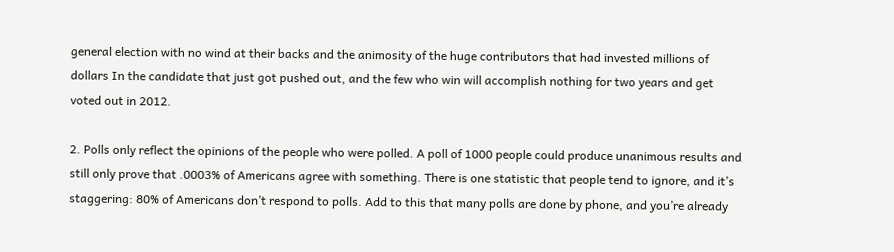general election with no wind at their backs and the animosity of the huge contributors that had invested millions of dollars In the candidate that just got pushed out, and the few who win will accomplish nothing for two years and get voted out in 2012.

2. Polls only reflect the opinions of the people who were polled. A poll of 1000 people could produce unanimous results and still only prove that .0003% of Americans agree with something. There is one statistic that people tend to ignore, and it’s staggering: 80% of Americans don’t respond to polls. Add to this that many polls are done by phone, and you’re already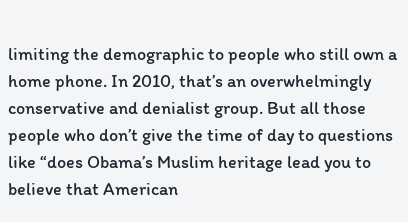limiting the demographic to people who still own a home phone. In 2010, that’s an overwhelmingly conservative and denialist group. But all those people who don’t give the time of day to questions like “does Obama’s Muslim heritage lead you to believe that American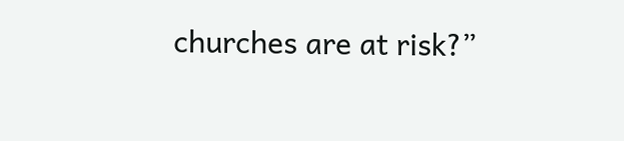churches are at risk?”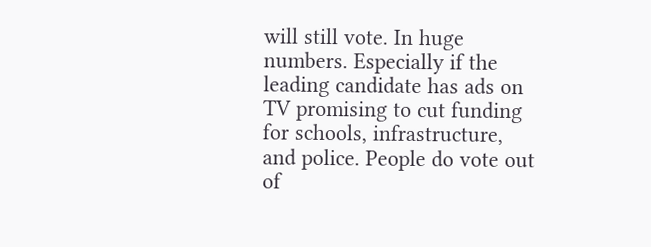will still vote. In huge numbers. Especially if the leading candidate has ads on TV promising to cut funding for schools, infrastructure, and police. People do vote out of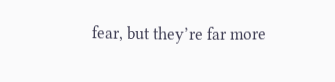fear, but they’re far more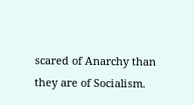scared of Anarchy than they are of Socialism.